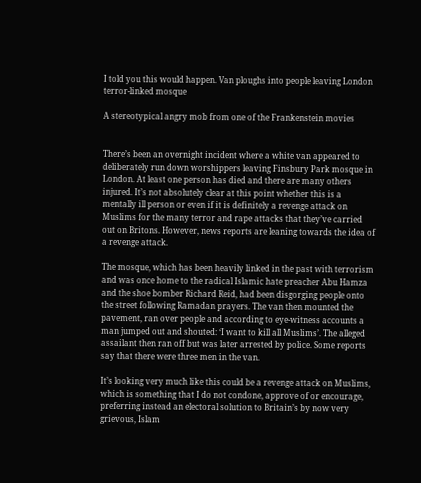I told you this would happen. Van ploughs into people leaving London terror-linked mosque

A stereotypical angry mob from one of the Frankenstein movies


There’s been an overnight incident where a white van appeared to deliberately run down worshippers leaving Finsbury Park mosque in London. At least one person has died and there are many others injured. It’s not absolutely clear at this point whether this is a mentally ill person or even if it is definitely a revenge attack on Muslims for the many terror and rape attacks that they’ve carried out on Britons. However, news reports are leaning towards the idea of a revenge attack.

The mosque, which has been heavily linked in the past with terrorism and was once home to the radical Islamic hate preacher Abu Hamza and the shoe bomber Richard Reid, had been disgorging people onto the street following Ramadan prayers. The van then mounted the pavement, ran over people and according to eye-witness accounts a man jumped out and shouted: ‘I want to kill all Muslims’. The alleged assailant then ran off but was later arrested by police. Some reports say that there were three men in the van.

It’s looking very much like this could be a revenge attack on Muslims, which is something that I do not condone, approve of or encourage, preferring instead an electoral solution to Britain’s by now very grievous, Islam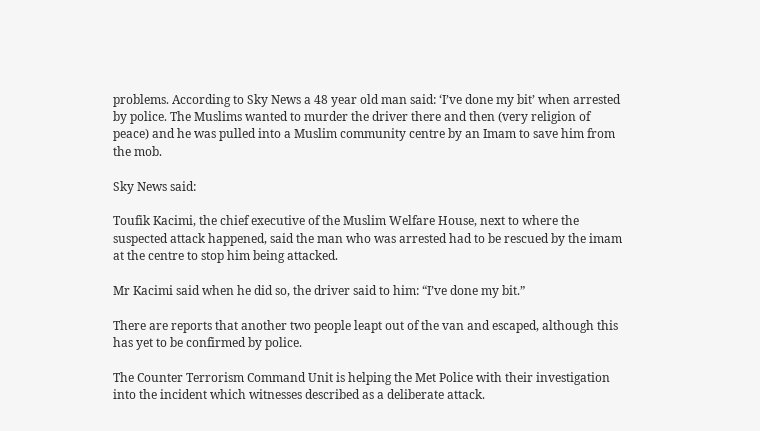problems. According to Sky News a 48 year old man said: ‘I’ve done my bit’ when arrested by police. The Muslims wanted to murder the driver there and then (very religion of peace) and he was pulled into a Muslim community centre by an Imam to save him from the mob.

Sky News said:

Toufik Kacimi, the chief executive of the Muslim Welfare House, next to where the suspected attack happened, said the man who was arrested had to be rescued by the imam at the centre to stop him being attacked.

Mr Kacimi said when he did so, the driver said to him: “I’ve done my bit.”

There are reports that another two people leapt out of the van and escaped, although this has yet to be confirmed by police.

The Counter Terrorism Command Unit is helping the Met Police with their investigation into the incident which witnesses described as a deliberate attack.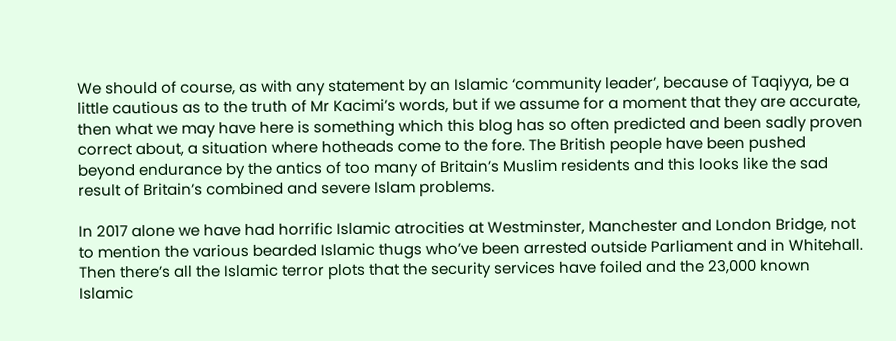We should of course, as with any statement by an Islamic ‘community leader’, because of Taqiyya, be a little cautious as to the truth of Mr Kacimi’s words, but if we assume for a moment that they are accurate, then what we may have here is something which this blog has so often predicted and been sadly proven correct about, a situation where hotheads come to the fore. The British people have been pushed beyond endurance by the antics of too many of Britain’s Muslim residents and this looks like the sad result of Britain’s combined and severe Islam problems.

In 2017 alone we have had horrific Islamic atrocities at Westminster, Manchester and London Bridge, not to mention the various bearded Islamic thugs who’ve been arrested outside Parliament and in Whitehall. Then there’s all the Islamic terror plots that the security services have foiled and the 23,000 known Islamic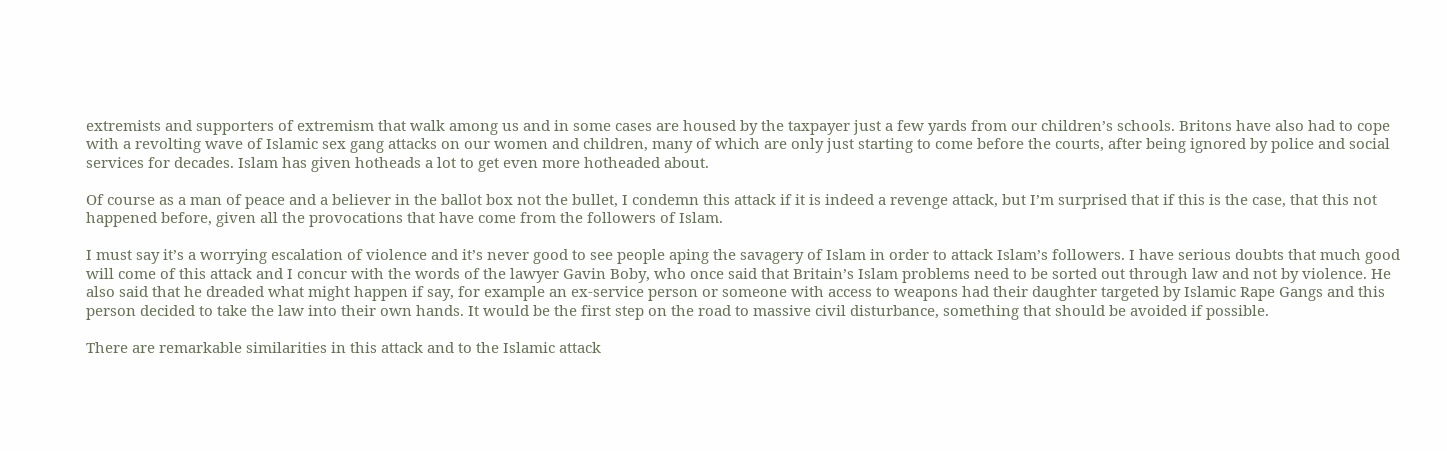extremists and supporters of extremism that walk among us and in some cases are housed by the taxpayer just a few yards from our children’s schools. Britons have also had to cope with a revolting wave of Islamic sex gang attacks on our women and children, many of which are only just starting to come before the courts, after being ignored by police and social services for decades. Islam has given hotheads a lot to get even more hotheaded about.

Of course as a man of peace and a believer in the ballot box not the bullet, I condemn this attack if it is indeed a revenge attack, but I’m surprised that if this is the case, that this not happened before, given all the provocations that have come from the followers of Islam.

I must say it’s a worrying escalation of violence and it’s never good to see people aping the savagery of Islam in order to attack Islam’s followers. I have serious doubts that much good will come of this attack and I concur with the words of the lawyer Gavin Boby, who once said that Britain’s Islam problems need to be sorted out through law and not by violence. He also said that he dreaded what might happen if say, for example an ex-service person or someone with access to weapons had their daughter targeted by Islamic Rape Gangs and this person decided to take the law into their own hands. It would be the first step on the road to massive civil disturbance, something that should be avoided if possible.

There are remarkable similarities in this attack and to the Islamic attack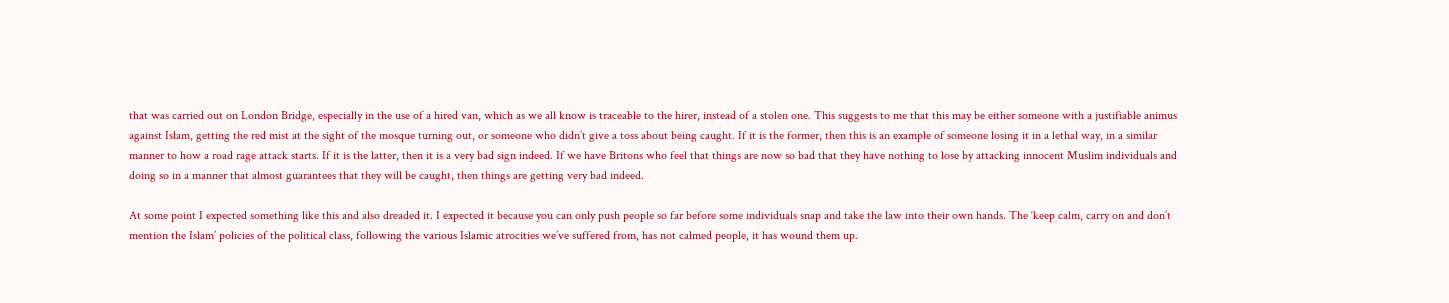that was carried out on London Bridge, especially in the use of a hired van, which as we all know is traceable to the hirer, instead of a stolen one. This suggests to me that this may be either someone with a justifiable animus against Islam, getting the red mist at the sight of the mosque turning out, or someone who didn’t give a toss about being caught. If it is the former, then this is an example of someone losing it in a lethal way, in a similar manner to how a road rage attack starts. If it is the latter, then it is a very bad sign indeed. If we have Britons who feel that things are now so bad that they have nothing to lose by attacking innocent Muslim individuals and doing so in a manner that almost guarantees that they will be caught, then things are getting very bad indeed.

At some point I expected something like this and also dreaded it. I expected it because you can only push people so far before some individuals snap and take the law into their own hands. The ‘keep calm, carry on and don’t mention the Islam’ policies of the political class, following the various Islamic atrocities we’ve suffered from, has not calmed people, it has wound them up.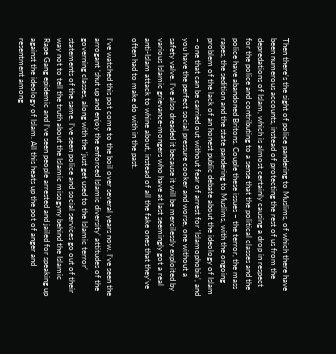Then there’s the sight of police pandering to Muslims, of which there have been numerous accounts, instead of protecting the rest of us from the depredations of Islam, which is almost certainly causing a drop in respect for the police and contributing to a sense that the political classes and the police have abandoned Britons. Couple these issues – the terror, the mass rapes, the sedition and the state pandering to Muslims, with the ongoing problem of the lack of an honest public debate about the ideology of Islam – one that can be carried out without fear of arrest for ‘Islamophobia’, and you have the perfect social pressure cooker and worse, one without a safety valve. I’ve also dreaded it because it will be mercilessly exploited by various Islamic grievance-mongers who have at last seemingly got a real anti-Islam attack to whine about, instead of all the fake ones that they’ve often had to make do with in the past.

I’ve watched this pot come to the boil over several years now. I’ve seen the arrogant ‘shut up and enjoy the enforced Islamic diversity’ attitudes of the governing classes, along with the ‘just get used to the Islamic terror’ statements of the same. I’ve seen police and social services go out of their way not to tell the truth about the Islamic misogyny behind the Islamic Rape Gang epidemic and I’ve seen people arrested and jailed for speaking up against the ideology of Islam. All this heats up the pot of anger and resentment among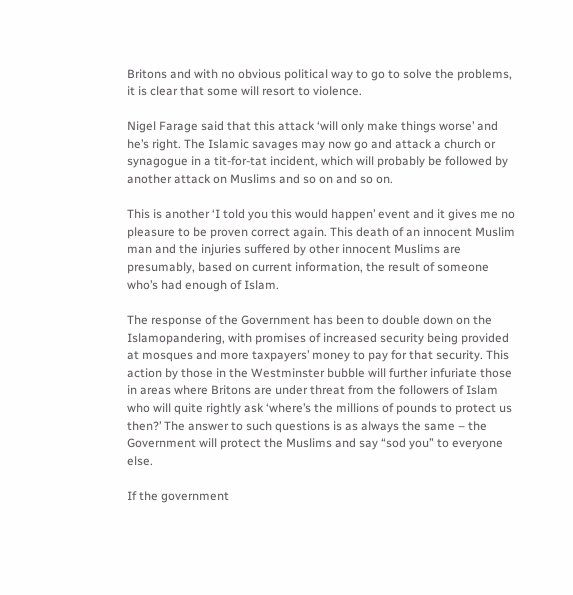Britons and with no obvious political way to go to solve the problems, it is clear that some will resort to violence.

Nigel Farage said that this attack ‘will only make things worse’ and he’s right. The Islamic savages may now go and attack a church or synagogue in a tit-for-tat incident, which will probably be followed by another attack on Muslims and so on and so on.

This is another ‘I told you this would happen’ event and it gives me no pleasure to be proven correct again. This death of an innocent Muslim man and the injuries suffered by other innocent Muslims are presumably, based on current information, the result of someone who’s had enough of Islam.

The response of the Government has been to double down on the Islamopandering, with promises of increased security being provided at mosques and more taxpayers’ money to pay for that security. This action by those in the Westminster bubble will further infuriate those in areas where Britons are under threat from the followers of Islam who will quite rightly ask ‘where’s the millions of pounds to protect us then?’ The answer to such questions is as always the same – the Government will protect the Muslims and say “sod you” to everyone else.

If the government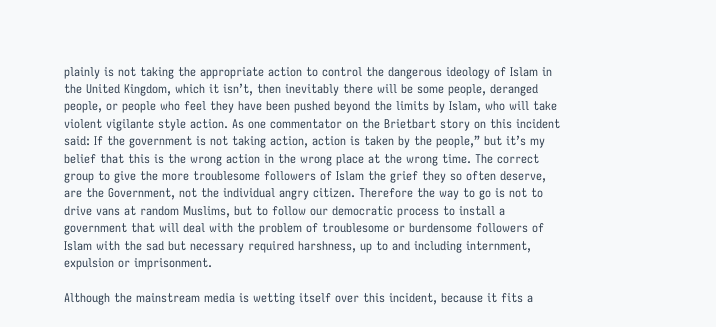plainly is not taking the appropriate action to control the dangerous ideology of Islam in the United Kingdom, which it isn’t, then inevitably there will be some people, deranged people, or people who feel they have been pushed beyond the limits by Islam, who will take violent vigilante style action. As one commentator on the Brietbart story on this incident said: If the government is not taking action, action is taken by the people,” but it’s my belief that this is the wrong action in the wrong place at the wrong time. The correct group to give the more troublesome followers of Islam the grief they so often deserve, are the Government, not the individual angry citizen. Therefore the way to go is not to drive vans at random Muslims, but to follow our democratic process to install a government that will deal with the problem of troublesome or burdensome followers of Islam with the sad but necessary required harshness, up to and including internment, expulsion or imprisonment.

Although the mainstream media is wetting itself over this incident, because it fits a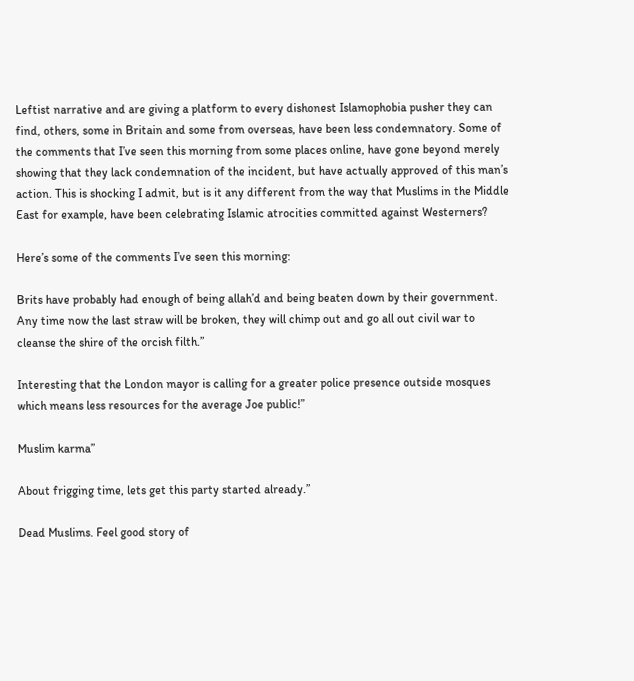Leftist narrative and are giving a platform to every dishonest Islamophobia pusher they can find, others, some in Britain and some from overseas, have been less condemnatory. Some of the comments that I’ve seen this morning from some places online, have gone beyond merely showing that they lack condemnation of the incident, but have actually approved of this man’s action. This is shocking I admit, but is it any different from the way that Muslims in the Middle East for example, have been celebrating Islamic atrocities committed against Westerners?

Here’s some of the comments I’ve seen this morning:

Brits have probably had enough of being allah’d and being beaten down by their government. Any time now the last straw will be broken, they will chimp out and go all out civil war to cleanse the shire of the orcish filth.”

Interesting that the London mayor is calling for a greater police presence outside mosques which means less resources for the average Joe public!”

Muslim karma”

About frigging time, lets get this party started already.”

Dead Muslims. Feel good story of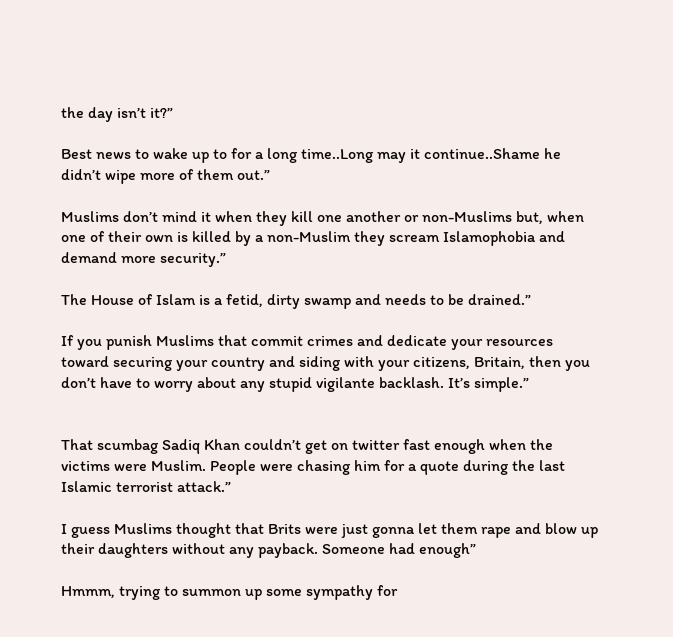the day isn’t it?”

Best news to wake up to for a long time..Long may it continue..Shame he didn’t wipe more of them out.”

Muslims don’t mind it when they kill one another or non-Muslims but, when one of their own is killed by a non-Muslim they scream Islamophobia and demand more security.”

The House of Islam is a fetid, dirty swamp and needs to be drained.”

If you punish Muslims that commit crimes and dedicate your resources toward securing your country and siding with your citizens, Britain, then you don’t have to worry about any stupid vigilante backlash. It’s simple.”


That scumbag Sadiq Khan couldn’t get on twitter fast enough when the victims were Muslim. People were chasing him for a quote during the last Islamic terrorist attack.”

I guess Muslims thought that Brits were just gonna let them rape and blow up their daughters without any payback. Someone had enough”

Hmmm, trying to summon up some sympathy for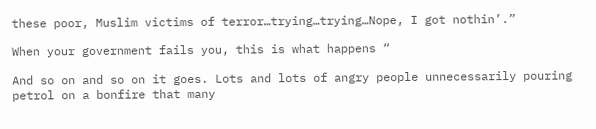these poor, Muslim victims of terror…trying…trying…Nope, I got nothin’.”

When your government fails you, this is what happens “

And so on and so on it goes. Lots and lots of angry people unnecessarily pouring petrol on a bonfire that many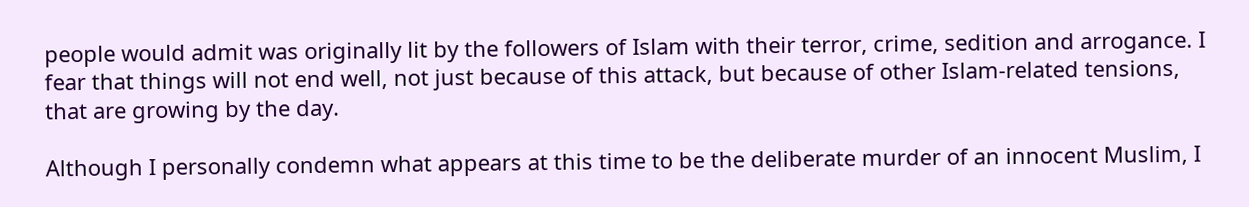people would admit was originally lit by the followers of Islam with their terror, crime, sedition and arrogance. I fear that things will not end well, not just because of this attack, but because of other Islam-related tensions, that are growing by the day.

Although I personally condemn what appears at this time to be the deliberate murder of an innocent Muslim, I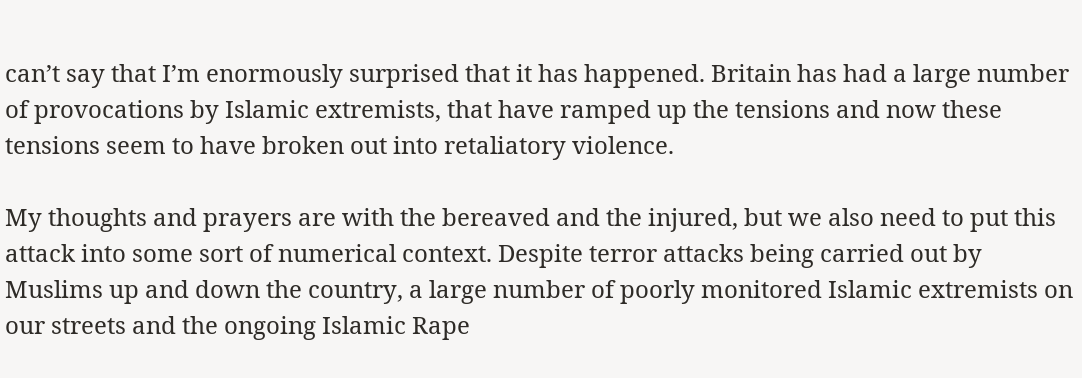can’t say that I’m enormously surprised that it has happened. Britain has had a large number of provocations by Islamic extremists, that have ramped up the tensions and now these tensions seem to have broken out into retaliatory violence.

My thoughts and prayers are with the bereaved and the injured, but we also need to put this attack into some sort of numerical context. Despite terror attacks being carried out by Muslims up and down the country, a large number of poorly monitored Islamic extremists on our streets and the ongoing Islamic Rape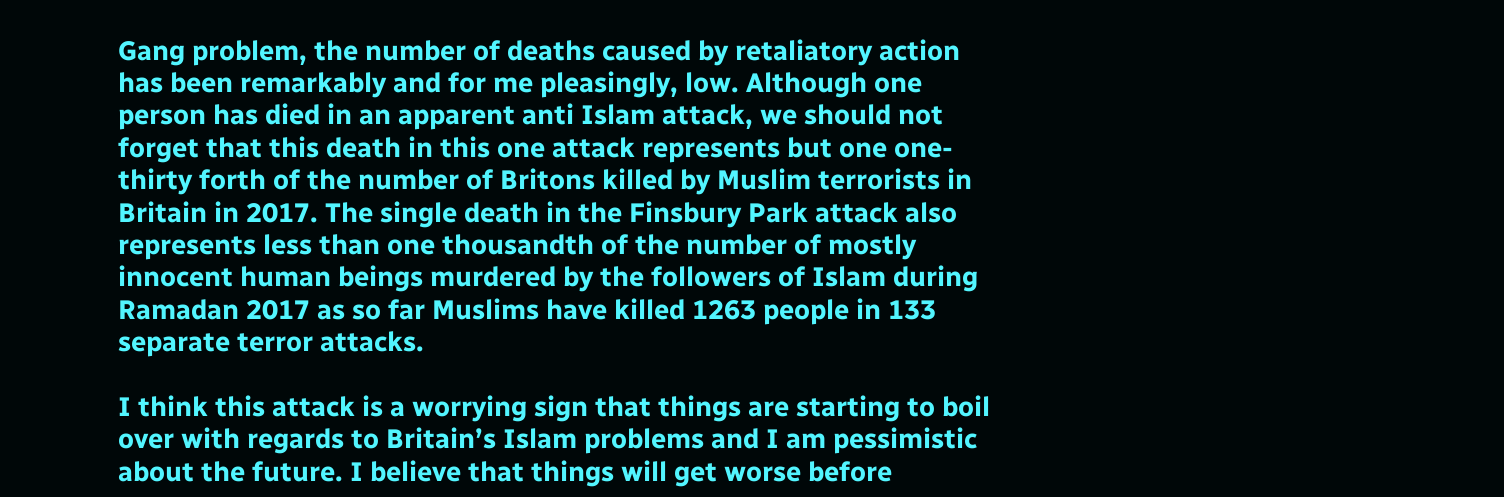Gang problem, the number of deaths caused by retaliatory action has been remarkably and for me pleasingly, low. Although one person has died in an apparent anti Islam attack, we should not forget that this death in this one attack represents but one one-thirty forth of the number of Britons killed by Muslim terrorists in Britain in 2017. The single death in the Finsbury Park attack also represents less than one thousandth of the number of mostly innocent human beings murdered by the followers of Islam during Ramadan 2017 as so far Muslims have killed 1263 people in 133 separate terror attacks.

I think this attack is a worrying sign that things are starting to boil over with regards to Britain’s Islam problems and I am pessimistic about the future. I believe that things will get worse before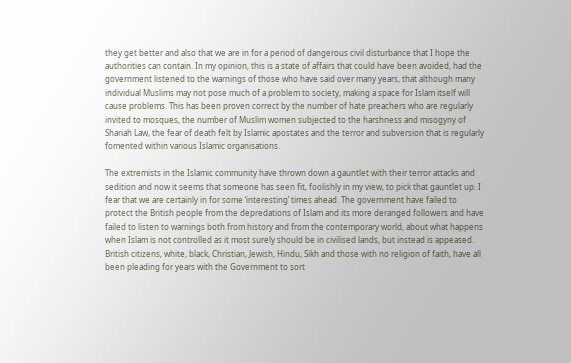they get better and also that we are in for a period of dangerous civil disturbance that I hope the authorities can contain. In my opinion, this is a state of affairs that could have been avoided, had the government listened to the warnings of those who have said over many years, that although many individual Muslims may not pose much of a problem to society, making a space for Islam itself will cause problems. This has been proven correct by the number of hate preachers who are regularly invited to mosques, the number of Muslim women subjected to the harshness and misogyny of Shariah Law, the fear of death felt by Islamic apostates and the terror and subversion that is regularly fomented within various Islamic organisations.

The extremists in the Islamic community have thrown down a gauntlet with their terror attacks and sedition and now it seems that someone has seen fit, foolishly in my view, to pick that gauntlet up. I fear that we are certainly in for some ‘interesting’ times ahead. The government have failed to protect the British people from the depredations of Islam and its more deranged followers and have failed to listen to warnings both from history and from the contemporary world, about what happens when Islam is not controlled as it most surely should be in civilised lands, but instead is appeased. British citizens, white, black, Christian, Jewish, Hindu, Sikh and those with no religion of faith, have all been pleading for years with the Government to sort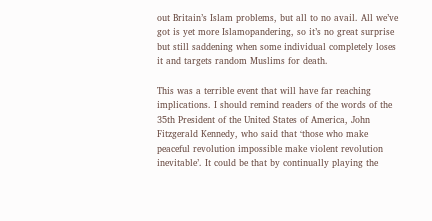out Britain’s Islam problems, but all to no avail. All we’ve got is yet more Islamopandering, so it’s no great surprise but still saddening when some individual completely loses it and targets random Muslims for death.

This was a terrible event that will have far reaching implications. I should remind readers of the words of the 35th President of the United States of America, John Fitzgerald Kennedy, who said that ‘those who make peaceful revolution impossible make violent revolution inevitable’. It could be that by continually playing the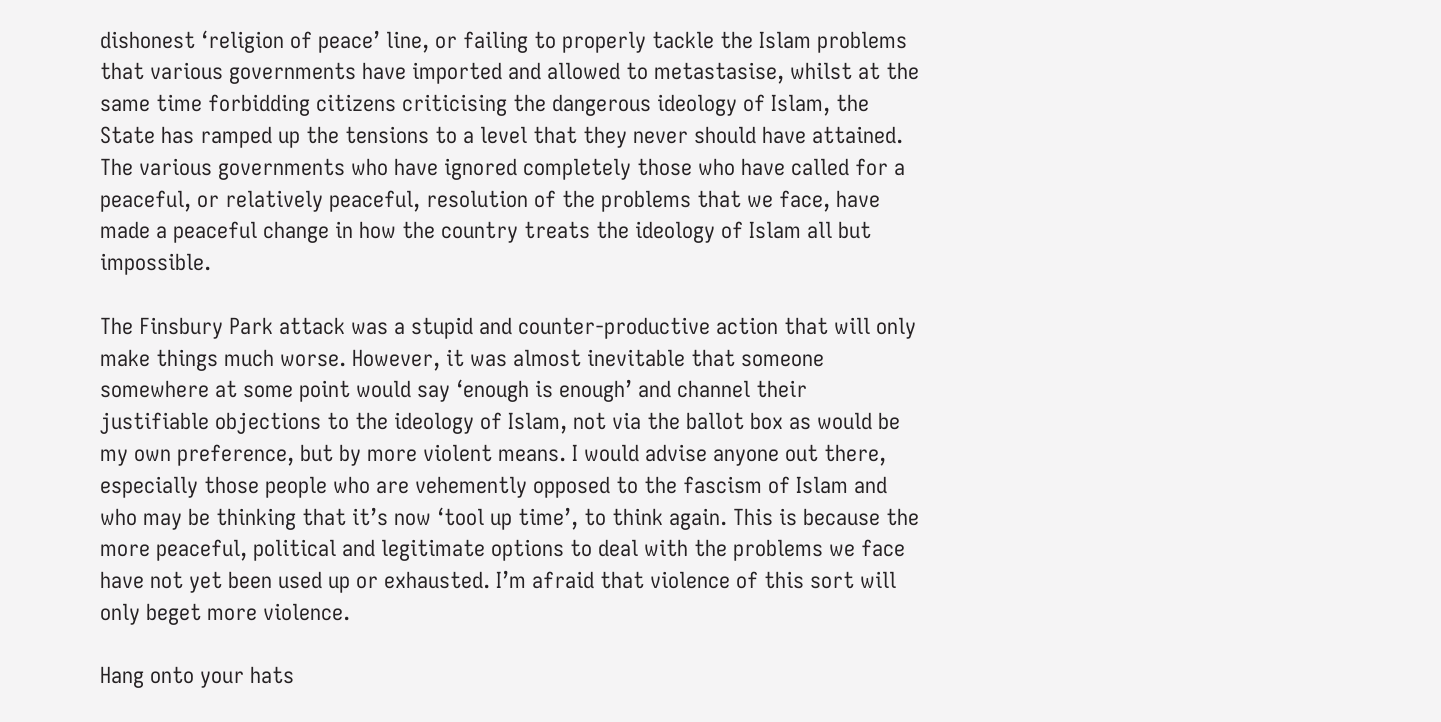dishonest ‘religion of peace’ line, or failing to properly tackle the Islam problems that various governments have imported and allowed to metastasise, whilst at the same time forbidding citizens criticising the dangerous ideology of Islam, the State has ramped up the tensions to a level that they never should have attained. The various governments who have ignored completely those who have called for a peaceful, or relatively peaceful, resolution of the problems that we face, have made a peaceful change in how the country treats the ideology of Islam all but impossible.

The Finsbury Park attack was a stupid and counter-productive action that will only make things much worse. However, it was almost inevitable that someone somewhere at some point would say ‘enough is enough’ and channel their justifiable objections to the ideology of Islam, not via the ballot box as would be my own preference, but by more violent means. I would advise anyone out there, especially those people who are vehemently opposed to the fascism of Islam and who may be thinking that it’s now ‘tool up time’, to think again. This is because the more peaceful, political and legitimate options to deal with the problems we face have not yet been used up or exhausted. I’m afraid that violence of this sort will only beget more violence.

Hang onto your hats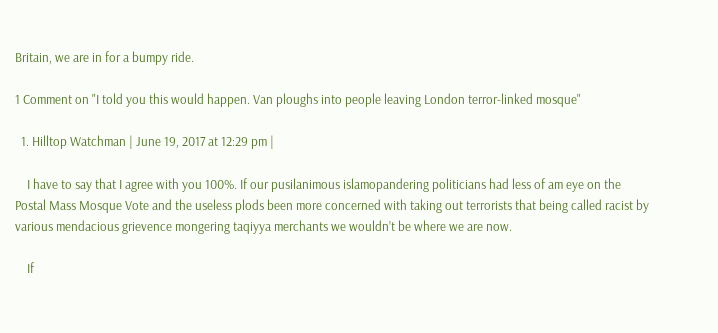Britain, we are in for a bumpy ride.

1 Comment on "I told you this would happen. Van ploughs into people leaving London terror-linked mosque"

  1. Hilltop Watchman | June 19, 2017 at 12:29 pm |

    I have to say that I agree with you 100%. If our pusilanimous islamopandering politicians had less of am eye on the Postal Mass Mosque Vote and the useless plods been more concerned with taking out terrorists that being called racist by various mendacious grievence mongering taqiyya merchants we wouldn’t be where we are now.

    If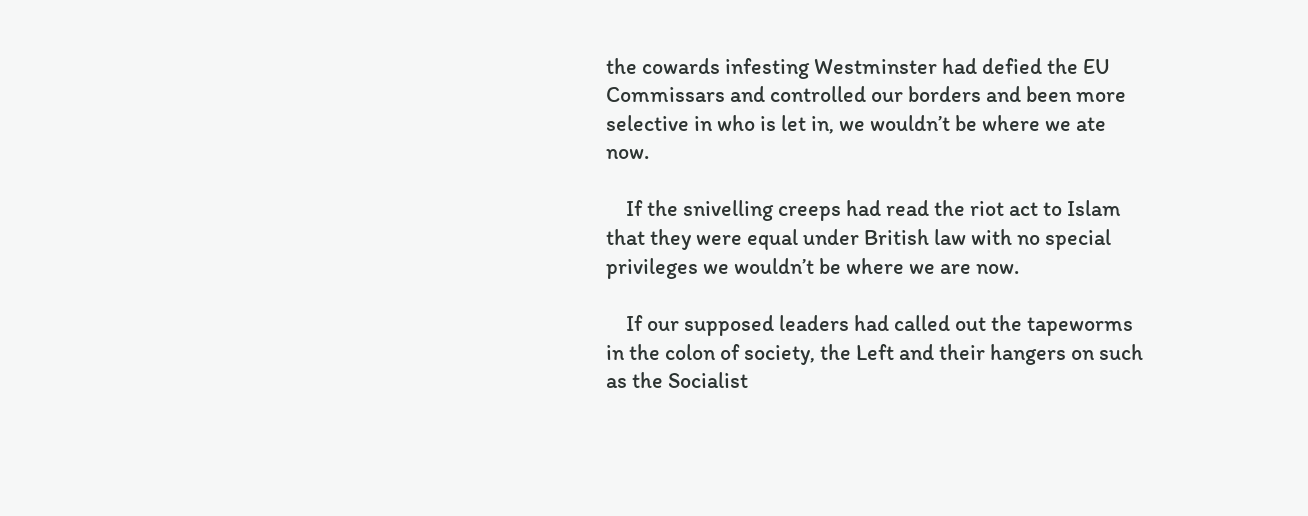the cowards infesting Westminster had defied the EU Commissars and controlled our borders and been more selective in who is let in, we wouldn’t be where we ate now.

    If the snivelling creeps had read the riot act to Islam that they were equal under British law with no special privileges we wouldn’t be where we are now.

    If our supposed leaders had called out the tapeworms in the colon of society, the Left and their hangers on such as the Socialist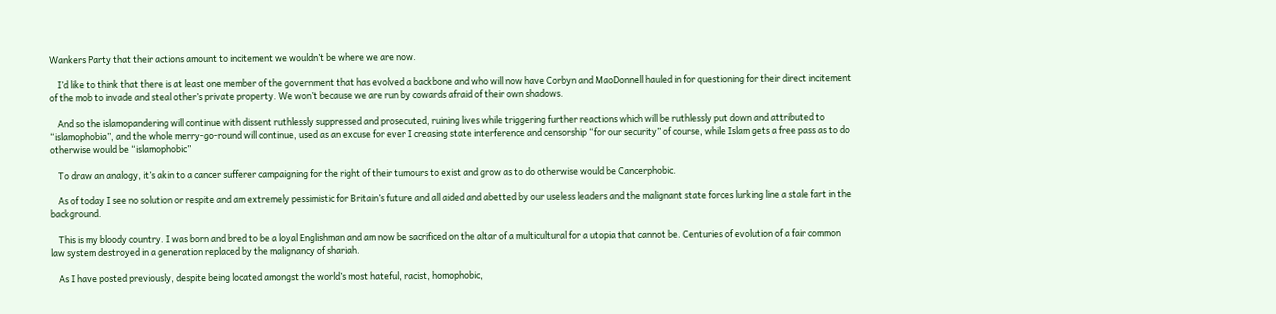Wankers Party that their actions amount to incitement we wouldn’t be where we are now.

    I’d like to think that there is at least one member of the government that has evolved a backbone and who will now have Corbyn and MaoDonnell hauled in for questioning for their direct incitement of the mob to invade and steal other’s private property. We won’t because we are run by cowards afraid of their own shadows.

    And so the islamopandering will continue with dissent ruthlessly suppressed and prosecuted, ruining lives while triggering further reactions which will be ruthlessly put down and attributed to “islamophobia”, and the whole merry-go-round will continue, used as an excuse for ever I creasing state interference and censorship “for our security” of course, while Islam gets a free pass as to do otherwise would be “islamophobic”

    To draw an analogy, it’s akin to a cancer sufferer campaigning for the right of their tumours to exist and grow as to do otherwise would be Cancerphobic.

    As of today I see no solution or respite and am extremely pessimistic for Britain’s future and all aided and abetted by our useless leaders and the malignant state forces lurking line a stale fart in the background.

    This is my bloody country. I was born and bred to be a loyal Englishman and am now be sacrificed on the altar of a multicultural for a utopia that cannot be. Centuries of evolution of a fair common law system destroyed in a generation replaced by the malignancy of shariah.

    As I have posted previously, despite being located amongst the world’s most hateful, racist, homophobic,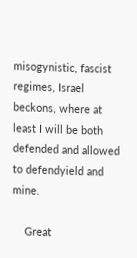misogynistic, fascist regimes, Israel beckons, where at least I will be both defended and allowed to defendyield and mine.

    Great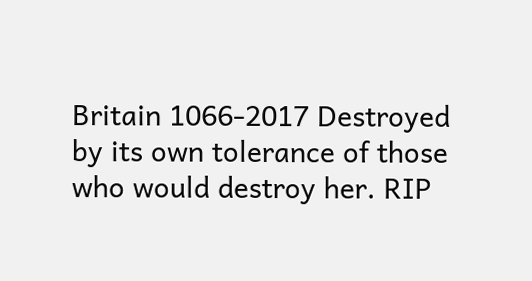Britain 1066-2017 Destroyed by its own tolerance of those who would destroy her. RIP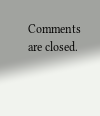Comments are closed.